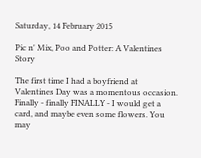Saturday, 14 February 2015

Pic n' Mix, Poo and Potter: A Valentines Story

The first time I had a boyfriend at Valentines Day was a momentous occasion. Finally - finally FINALLY - I would get a card, and maybe even some flowers. You may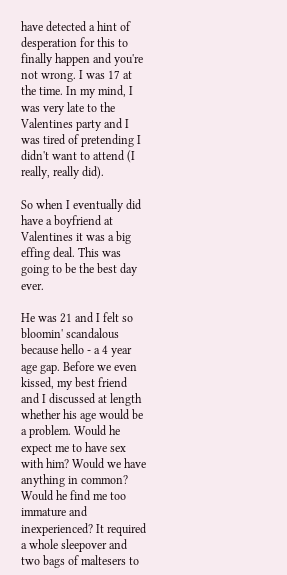have detected a hint of desperation for this to finally happen and you're not wrong. I was 17 at the time. In my mind, I was very late to the Valentines party and I was tired of pretending I didn't want to attend (I really, really did).

So when I eventually did have a boyfriend at Valentines it was a big effing deal. This was going to be the best day ever.

He was 21 and I felt so bloomin' scandalous because hello - a 4 year age gap. Before we even kissed, my best friend and I discussed at length whether his age would be a problem. Would he expect me to have sex with him? Would we have anything in common? Would he find me too immature and inexperienced? It required a whole sleepover and two bags of maltesers to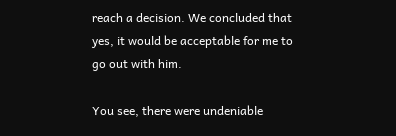reach a decision. We concluded that yes, it would be acceptable for me to go out with him.

You see, there were undeniable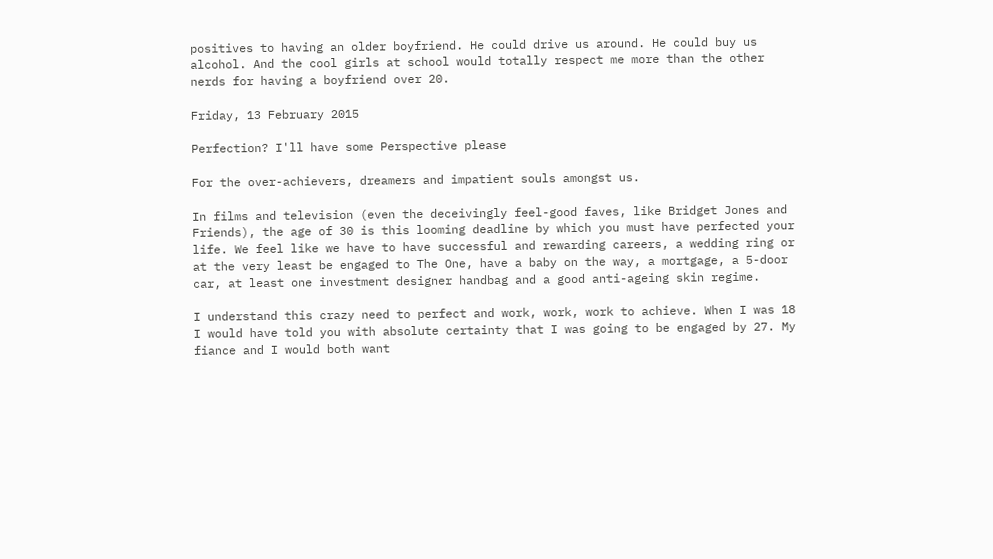positives to having an older boyfriend. He could drive us around. He could buy us alcohol. And the cool girls at school would totally respect me more than the other nerds for having a boyfriend over 20.

Friday, 13 February 2015

Perfection? I'll have some Perspective please

For the over-achievers, dreamers and impatient souls amongst us.

In films and television (even the deceivingly feel-good faves, like Bridget Jones and Friends), the age of 30 is this looming deadline by which you must have perfected your life. We feel like we have to have successful and rewarding careers, a wedding ring or at the very least be engaged to The One, have a baby on the way, a mortgage, a 5-door car, at least one investment designer handbag and a good anti-ageing skin regime.

I understand this crazy need to perfect and work, work, work to achieve. When I was 18 I would have told you with absolute certainty that I was going to be engaged by 27. My fiance and I would both want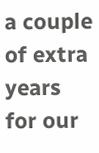a couple of extra years for our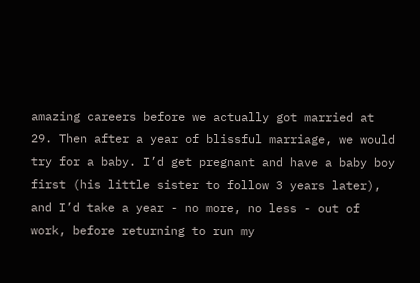amazing careers before we actually got married at 29. Then after a year of blissful marriage, we would try for a baby. I’d get pregnant and have a baby boy first (his little sister to follow 3 years later), and I’d take a year - no more, no less - out of work, before returning to run my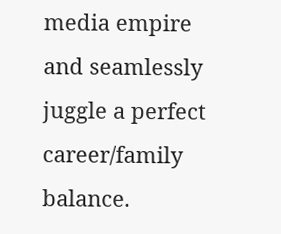media empire and seamlessly juggle a perfect career/family balance.